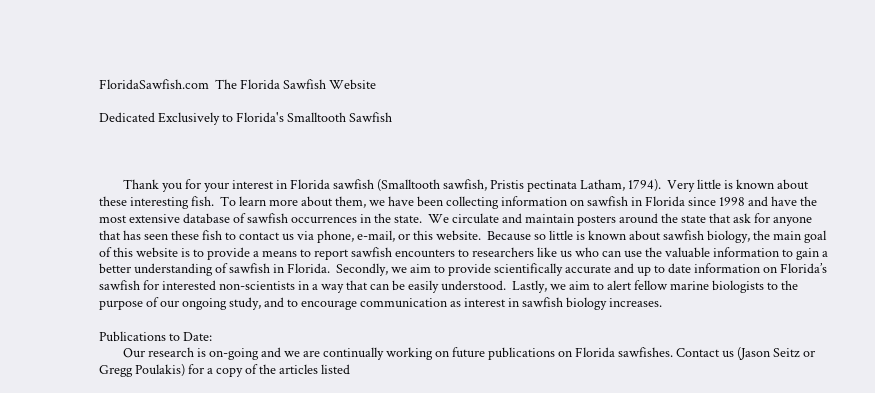FloridaSawfish.com  The Florida Sawfish Website

Dedicated Exclusively to Florida's Smalltooth Sawfish



        Thank you for your interest in Florida sawfish (Smalltooth sawfish, Pristis pectinata Latham, 1794).  Very little is known about these interesting fish.  To learn more about them, we have been collecting information on sawfish in Florida since 1998 and have the most extensive database of sawfish occurrences in the state.  We circulate and maintain posters around the state that ask for anyone that has seen these fish to contact us via phone, e-mail, or this website.  Because so little is known about sawfish biology, the main goal of this website is to provide a means to report sawfish encounters to researchers like us who can use the valuable information to gain a better understanding of sawfish in Florida.  Secondly, we aim to provide scientifically accurate and up to date information on Florida’s sawfish for interested non-scientists in a way that can be easily understood.  Lastly, we aim to alert fellow marine biologists to the purpose of our ongoing study, and to encourage communication as interest in sawfish biology increases.

Publications to Date:
        Our research is on-going and we are continually working on future publications on Florida sawfishes. Contact us (Jason Seitz or Gregg Poulakis) for a copy of the articles listed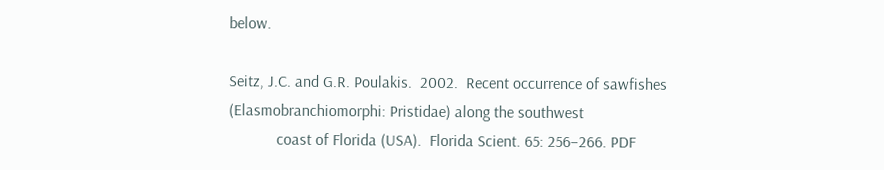below.

Seitz, J.C. and G.R. Poulakis.  2002.  Recent occurrence of sawfishes (Elasmobranchiomorphi: Pristidae) along the southwest
            coast of Florida (USA).  Florida Scient. 65: 256–266. PDF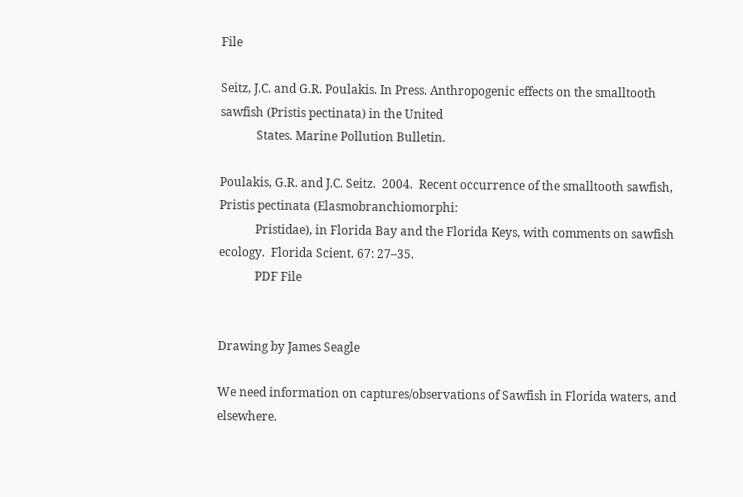File

Seitz, J.C. and G.R. Poulakis. In Press. Anthropogenic effects on the smalltooth sawfish (Pristis pectinata) in the United
            States. Marine Pollution Bulletin.

Poulakis, G.R. and J.C. Seitz.  2004.  Recent occurrence of the smalltooth sawfish, Pristis pectinata (Elasmobranchiomorphi:
            Pristidae), in Florida Bay and the Florida Keys, with comments on sawfish ecology.  Florida Scient. 67: 27–35.
            PDF File


Drawing by James Seagle

We need information on captures/observations of Sawfish in Florida waters, and elsewhere.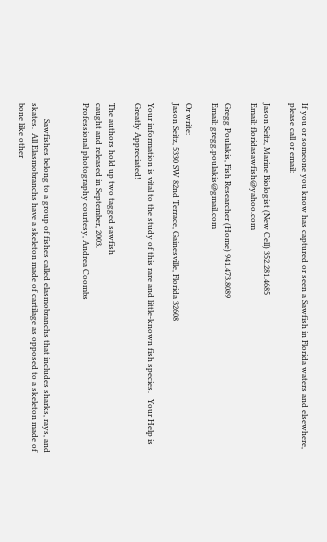If you or someone you know has captured or seen a Sawfish in Florida waters and elsewhere, please call or email:

Jason Seitz, Marine Biologist (New Cell) 352.281.4685
Email: floridasawfish@yahoo.com

Gregg Poulakis, Fish Researcher (Home) 941.473.8089
Email: gregg.poulakis@gmail.com

Or write:
Jason Seitz, 5330 SW 82nd Terrace, Gainesville, Florida 32608

Your information is vital to the study of this rare and little-known fish species.   Your Help is Greatly Appreciated!

The authors hold up two tagged sawfish
caught and released in September, 2003.
Professional photography courtesy, Andrea Coombs


        Sawfishes belong to a group of fishes called elasmobranchs that includes sharks, rays, and skates.  All Elasmobranchs have a skeleton made of cartilage as opposed to a skeleton made of bone like other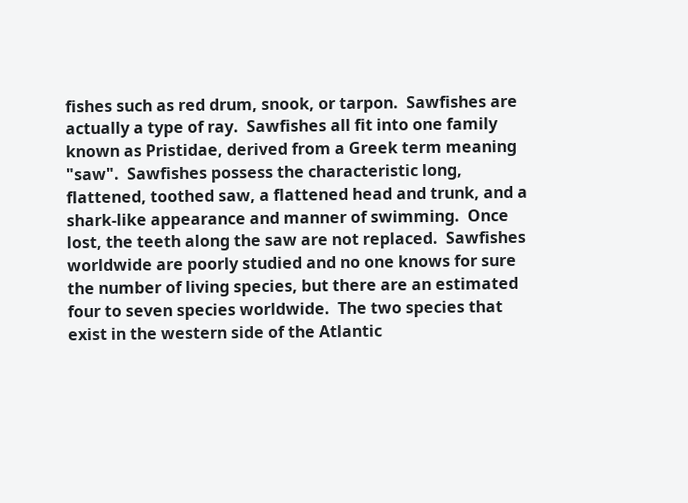fishes such as red drum, snook, or tarpon.  Sawfishes are actually a type of ray.  Sawfishes all fit into one family known as Pristidae, derived from a Greek term meaning "saw".  Sawfishes possess the characteristic long, flattened, toothed saw, a flattened head and trunk, and a shark-like appearance and manner of swimming.  Once lost, the teeth along the saw are not replaced.  Sawfishes worldwide are poorly studied and no one knows for sure the number of living species, but there are an estimated four to seven species worldwide.  The two species that exist in the western side of the Atlantic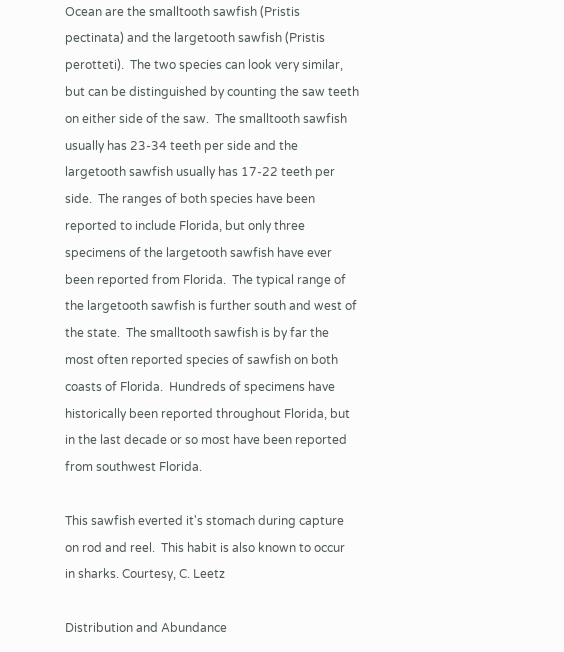Ocean are the smalltooth sawfish (Pristis pectinata) and the largetooth sawfish (Pristis perotteti).  The two species can look very similar, but can be distinguished by counting the saw teeth on either side of the saw.  The smalltooth sawfish usually has 23-34 teeth per side and the largetooth sawfish usually has 17-22 teeth per side.  The ranges of both species have been reported to include Florida, but only three specimens of the largetooth sawfish have ever been reported from Florida.  The typical range of the largetooth sawfish is further south and west of the state.  The smalltooth sawfish is by far the most often reported species of sawfish on both coasts of Florida.  Hundreds of specimens have historically been reported throughout Florida, but in the last decade or so most have been reported from southwest Florida.

This sawfish everted it's stomach during capture
on rod and reel.  This habit is also known to occur
in sharks. Courtesy, C. Leetz

Distribution and Abundance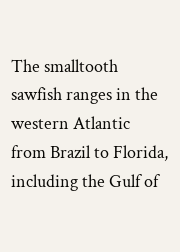The smalltooth sawfish ranges in the western Atlantic from Brazil to Florida, including the Gulf of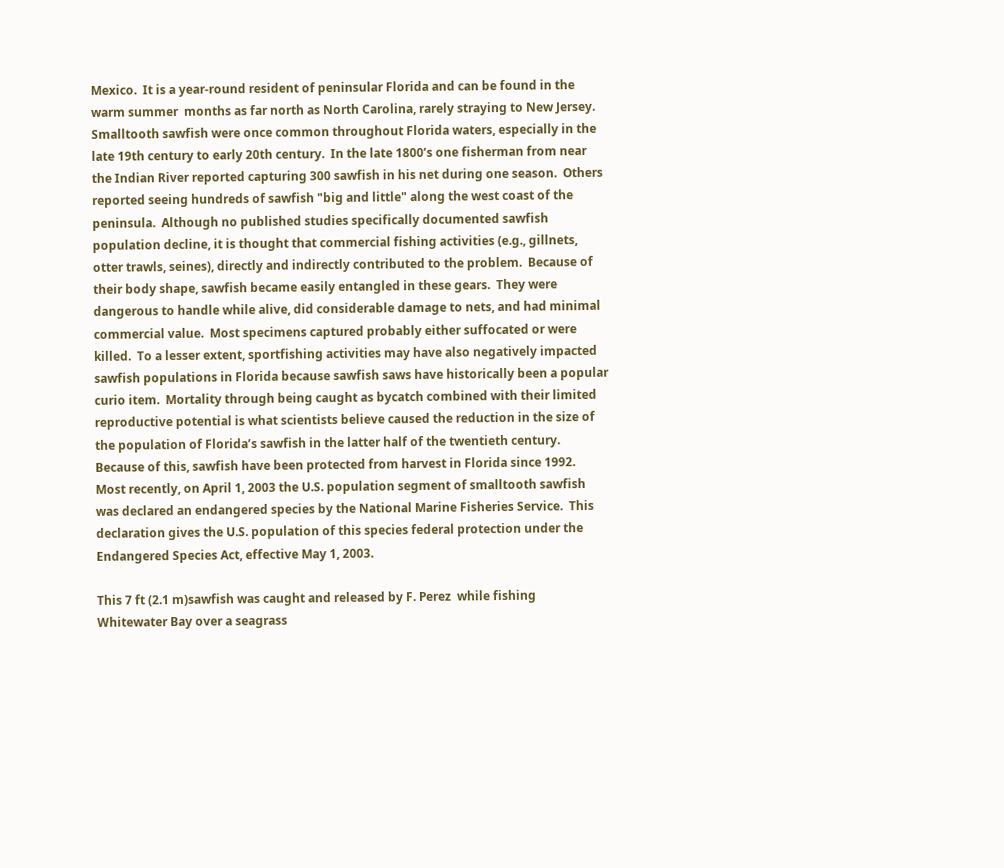Mexico.  It is a year-round resident of peninsular Florida and can be found in the warm summer  months as far north as North Carolina, rarely straying to New Jersey.  Smalltooth sawfish were once common throughout Florida waters, especially in the late 19th century to early 20th century.  In the late 1800’s one fisherman from near the Indian River reported capturing 300 sawfish in his net during one season.  Others reported seeing hundreds of sawfish "big and little" along the west coast of the peninsula.  Although no published studies specifically documented sawfish population decline, it is thought that commercial fishing activities (e.g., gillnets, otter trawls, seines), directly and indirectly contributed to the problem.  Because of their body shape, sawfish became easily entangled in these gears.  They were dangerous to handle while alive, did considerable damage to nets, and had minimal commercial value.  Most specimens captured probably either suffocated or were killed.  To a lesser extent, sportfishing activities may have also negatively impacted sawfish populations in Florida because sawfish saws have historically been a popular curio item.  Mortality through being caught as bycatch combined with their limited reproductive potential is what scientists believe caused the reduction in the size of the population of Florida’s sawfish in the latter half of the twentieth century.  Because of this, sawfish have been protected from harvest in Florida since 1992.  Most recently, on April 1, 2003 the U.S. population segment of smalltooth sawfish was declared an endangered species by the National Marine Fisheries Service.  This declaration gives the U.S. population of this species federal protection under the Endangered Species Act, effective May 1, 2003.

This 7 ft (2.1 m)sawfish was caught and released by F. Perez  while fishing
Whitewater Bay over a seagrass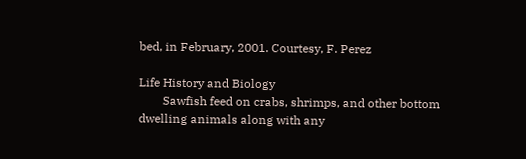bed, in February, 2001. Courtesy, F. Perez

Life History and Biology
        Sawfish feed on crabs, shrimps, and other bottom dwelling animals along with any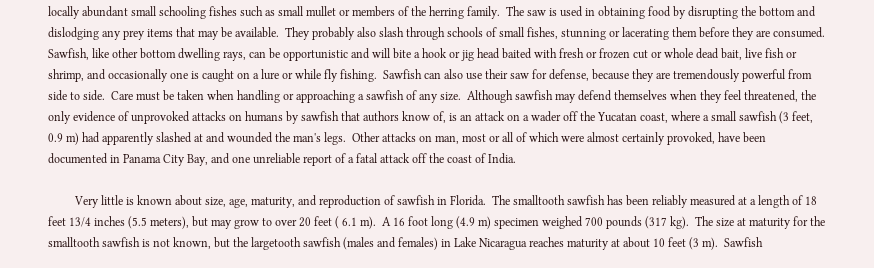locally abundant small schooling fishes such as small mullet or members of the herring family.  The saw is used in obtaining food by disrupting the bottom and dislodging any prey items that may be available.  They probably also slash through schools of small fishes, stunning or lacerating them before they are consumed.  Sawfish, like other bottom dwelling rays, can be opportunistic and will bite a hook or jig head baited with fresh or frozen cut or whole dead bait, live fish or shrimp, and occasionally one is caught on a lure or while fly fishing.  Sawfish can also use their saw for defense, because they are tremendously powerful from side to side.  Care must be taken when handling or approaching a sawfish of any size.  Although sawfish may defend themselves when they feel threatened, the only evidence of unprovoked attacks on humans by sawfish that authors know of, is an attack on a wader off the Yucatan coast, where a small sawfish (3 feet, 0.9 m) had apparently slashed at and wounded the man's legs.  Other attacks on man, most or all of which were almost certainly provoked, have been documented in Panama City Bay, and one unreliable report of a fatal attack off the coast of India.

         Very little is known about size, age, maturity, and reproduction of sawfish in Florida.  The smalltooth sawfish has been reliably measured at a length of 18 feet 13/4 inches (5.5 meters), but may grow to over 20 feet ( 6.1 m).  A 16 foot long (4.9 m) specimen weighed 700 pounds (317 kg).  The size at maturity for the smalltooth sawfish is not known, but the largetooth sawfish (males and females) in Lake Nicaragua reaches maturity at about 10 feet (3 m).  Sawfish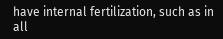have internal fertilization, such as in all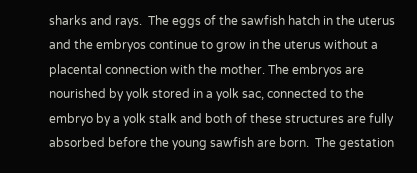sharks and rays.  The eggs of the sawfish hatch in the uterus and the embryos continue to grow in the uterus without a placental connection with the mother. The embryos are nourished by yolk stored in a yolk sac, connected to the embryo by a yolk stalk and both of these structures are fully absorbed before the young sawfish are born.  The gestation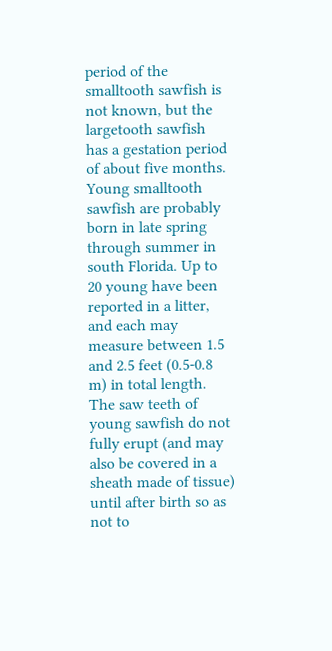period of the smalltooth sawfish is not known, but the largetooth sawfish has a gestation period of about five months.  Young smalltooth sawfish are probably born in late spring through summer in south Florida. Up to 20 young have been reported in a litter, and each may measure between 1.5 and 2.5 feet (0.5-0.8 m) in total length.  The saw teeth of young sawfish do not fully erupt (and may also be covered in a sheath made of tissue) until after birth so as not to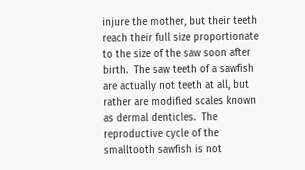injure the mother, but their teeth reach their full size proportionate to the size of the saw soon after birth.  The saw teeth of a sawfish are actually not teeth at all, but rather are modified scales known as dermal denticles.  The reproductive cycle of the smalltooth sawfish is not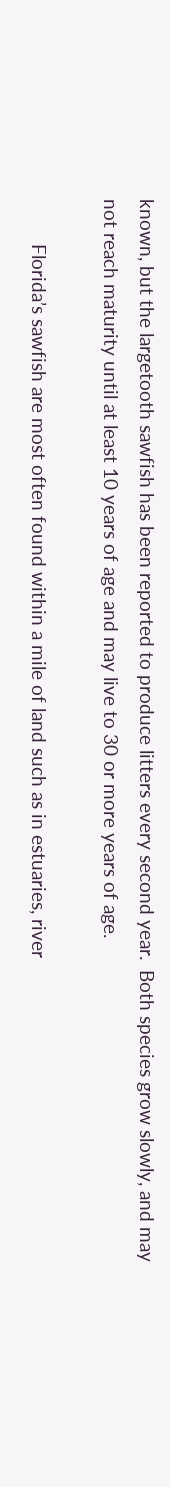known, but the largetooth sawfish has been reported to produce litters every second year.  Both species grow slowly, and may not reach maturity until at least 10 years of age and may live to 30 or more years of age.

         Florida’s sawfish are most often found within a mile of land such as in estuaries, river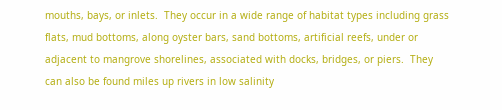mouths, bays, or inlets.  They occur in a wide range of habitat types including grass flats, mud bottoms, along oyster bars, sand bottoms, artificial reefs, under or adjacent to mangrove shorelines, associated with docks, bridges, or piers.  They can also be found miles up rivers in low salinity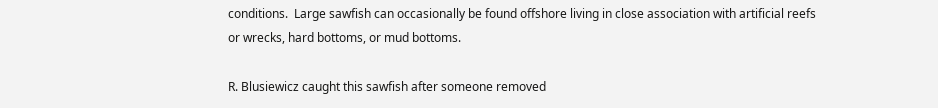conditions.  Large sawfish can occasionally be found offshore living in close association with artificial reefs or wrecks, hard bottoms, or mud bottoms.

R. Blusiewicz caught this sawfish after someone removed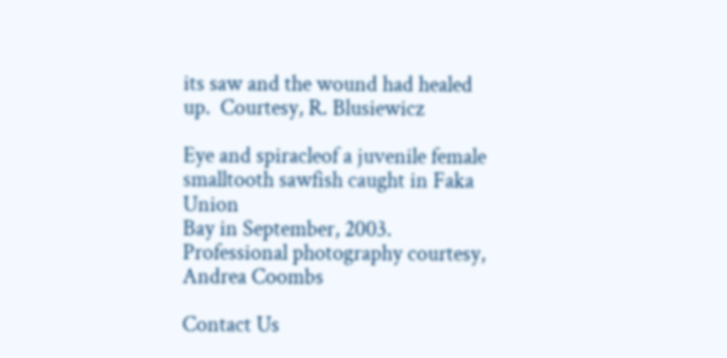its saw and the wound had healed up.  Courtesy, R. Blusiewicz

Eye and spiracleof a juvenile female smalltooth sawfish caught in Faka Union
Bay in September, 2003.  Professional photography courtesy, Andrea Coombs

Contact Us